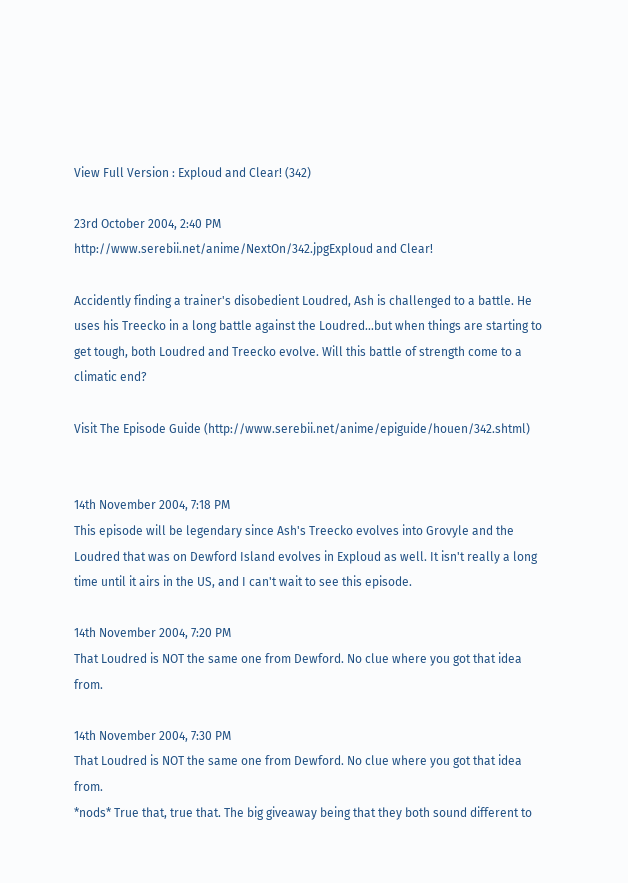View Full Version : Exploud and Clear! (342)

23rd October 2004, 2:40 PM
http://www.serebii.net/anime/NextOn/342.jpgExploud and Clear!

Accidently finding a trainer's disobedient Loudred, Ash is challenged to a battle. He uses his Treecko in a long battle against the Loudred...but when things are starting to get tough, both Loudred and Treecko evolve. Will this battle of strength come to a climatic end?

Visit The Episode Guide (http://www.serebii.net/anime/epiguide/houen/342.shtml)


14th November 2004, 7:18 PM
This episode will be legendary since Ash's Treecko evolves into Grovyle and the Loudred that was on Dewford Island evolves in Exploud as well. It isn't really a long time until it airs in the US, and I can't wait to see this episode.

14th November 2004, 7:20 PM
That Loudred is NOT the same one from Dewford. No clue where you got that idea from.

14th November 2004, 7:30 PM
That Loudred is NOT the same one from Dewford. No clue where you got that idea from.
*nods* True that, true that. The big giveaway being that they both sound different to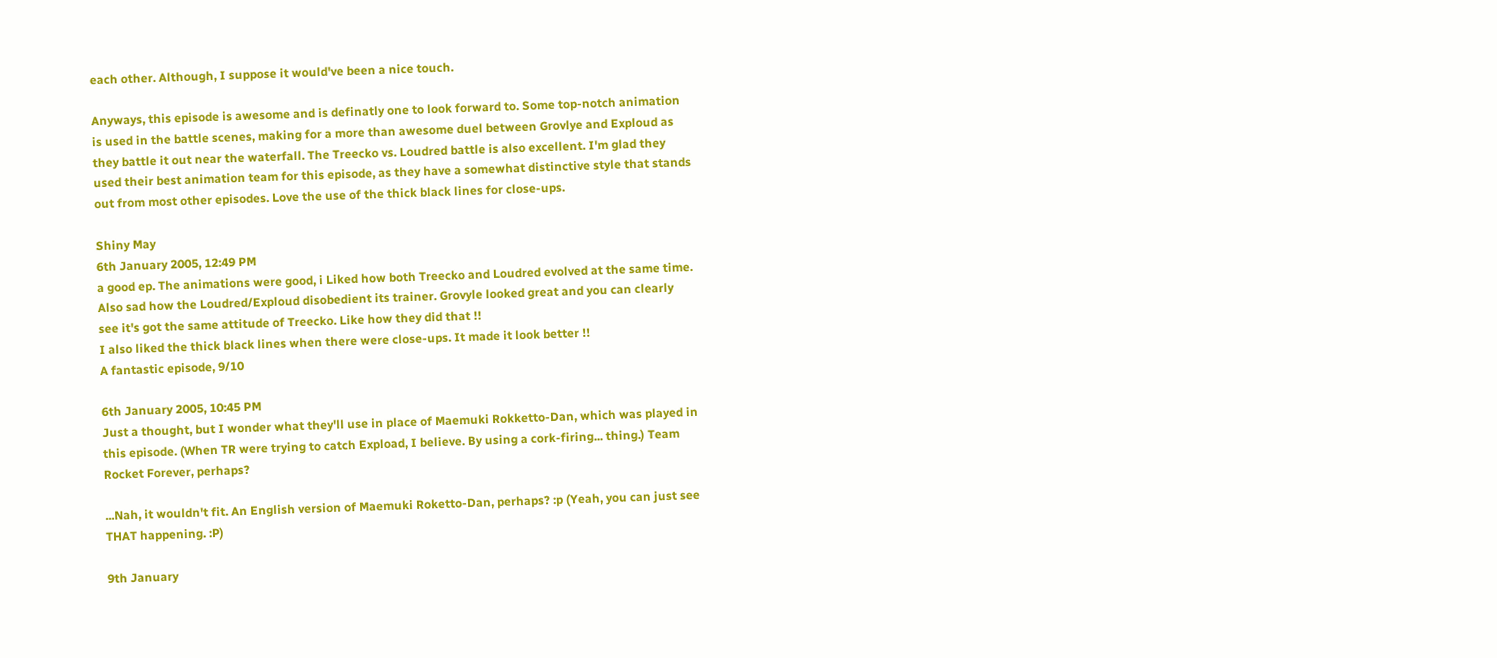each other. Although, I suppose it would've been a nice touch.

Anyways, this episode is awesome and is definatly one to look forward to. Some top-notch animation is used in the battle scenes, making for a more than awesome duel between Grovlye and Exploud as they battle it out near the waterfall. The Treecko vs. Loudred battle is also excellent. I'm glad they used their best animation team for this episode, as they have a somewhat distinctive style that stands out from most other episodes. Love the use of the thick black lines for close-ups.

Shiny May
6th January 2005, 12:49 PM
a good ep. The animations were good, i Liked how both Treecko and Loudred evolved at the same time. Also sad how the Loudred/Exploud disobedient its trainer. Grovyle looked great and you can clearly see it's got the same attitude of Treecko. Like how they did that !!
I also liked the thick black lines when there were close-ups. It made it look better !!
A fantastic episode, 9/10

6th January 2005, 10:45 PM
Just a thought, but I wonder what they'll use in place of Maemuki Rokketto-Dan, which was played in this episode. (When TR were trying to catch Expload, I believe. By using a cork-firing... thing.) Team Rocket Forever, perhaps?

...Nah, it wouldn't fit. An English version of Maemuki Roketto-Dan, perhaps? :p (Yeah, you can just see THAT happening. :P)

9th January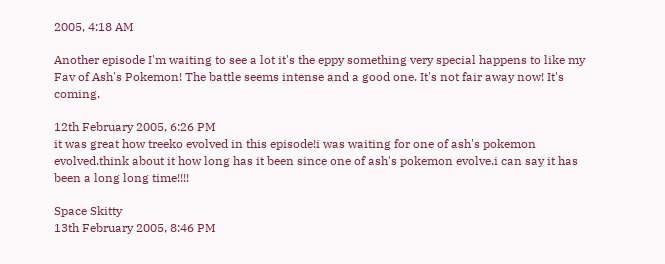2005, 4:18 AM

Another episode I'm waiting to see a lot it's the eppy something very special happens to like my Fav of Ash's Pokemon! The battle seems intense and a good one. It's not fair away now! It's coming.

12th February 2005, 6:26 PM
it was great how treeko evolved in this episode!i was waiting for one of ash's pokemon evolved.think about it how long has it been since one of ash's pokemon evolve.i can say it has been a long long time!!!!

Space Skitty
13th February 2005, 8:46 PM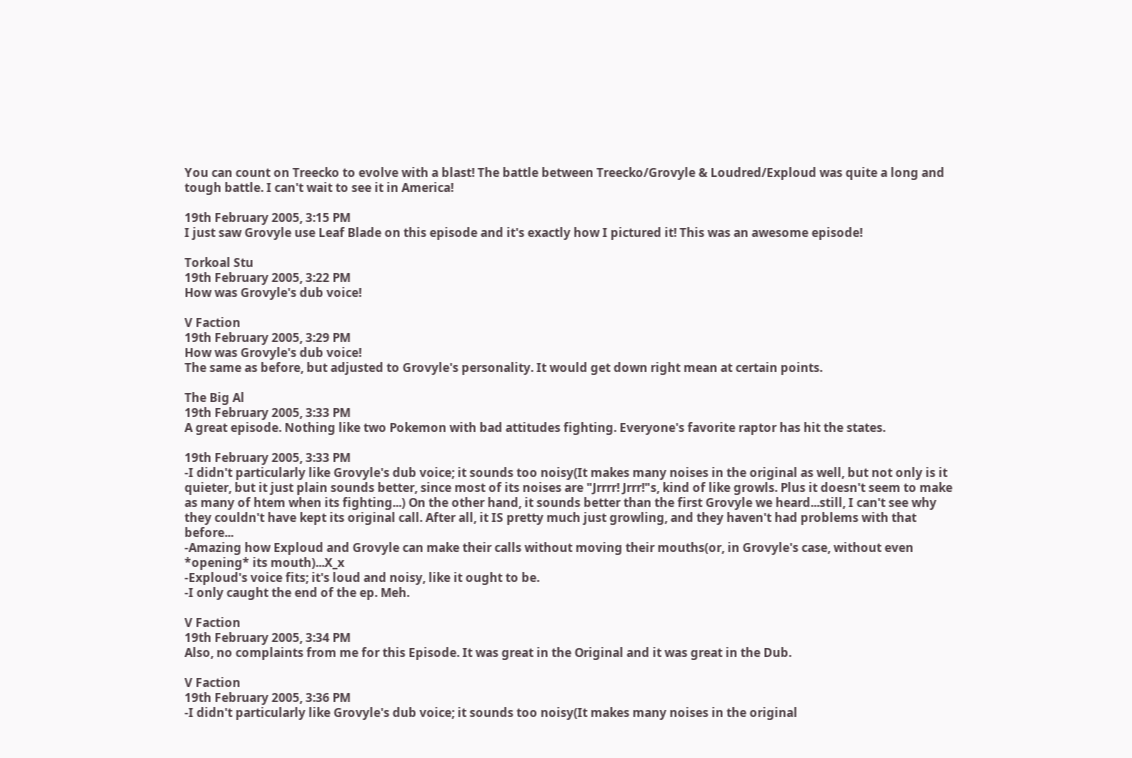You can count on Treecko to evolve with a blast! The battle between Treecko/Grovyle & Loudred/Exploud was quite a long and tough battle. I can't wait to see it in America!

19th February 2005, 3:15 PM
I just saw Grovyle use Leaf Blade on this episode and it's exactly how I pictured it! This was an awesome episode!

Torkoal Stu
19th February 2005, 3:22 PM
How was Grovyle's dub voice!

V Faction
19th February 2005, 3:29 PM
How was Grovyle's dub voice!
The same as before, but adjusted to Grovyle's personality. It would get down right mean at certain points.

The Big Al
19th February 2005, 3:33 PM
A great episode. Nothing like two Pokemon with bad attitudes fighting. Everyone's favorite raptor has hit the states.

19th February 2005, 3:33 PM
-I didn't particularly like Grovyle's dub voice; it sounds too noisy(It makes many noises in the original as well, but not only is it quieter, but it just plain sounds better, since most of its noises are "Jrrrr! Jrrr!"s, kind of like growls. Plus it doesn't seem to make as many of htem when its fighting...) On the other hand, it sounds better than the first Grovyle we heard...still, I can't see why they couldn't have kept its original call. After all, it IS pretty much just growling, and they haven't had problems with that before...
-Amazing how Exploud and Grovyle can make their calls without moving their mouths(or, in Grovyle's case, without even *opening* its mouth)...X_x
-Exploud's voice fits; it's loud and noisy, like it ought to be.
-I only caught the end of the ep. Meh.

V Faction
19th February 2005, 3:34 PM
Also, no complaints from me for this Episode. It was great in the Original and it was great in the Dub.

V Faction
19th February 2005, 3:36 PM
-I didn't particularly like Grovyle's dub voice; it sounds too noisy(It makes many noises in the original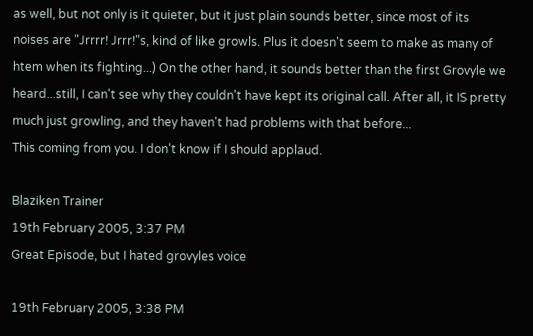as well, but not only is it quieter, but it just plain sounds better, since most of its noises are "Jrrrr! Jrrr!"s, kind of like growls. Plus it doesn't seem to make as many of htem when its fighting...) On the other hand, it sounds better than the first Grovyle we heard...still, I can't see why they couldn't have kept its original call. After all, it IS pretty much just growling, and they haven't had problems with that before...
This coming from you. I don't know if I should applaud.

Blaziken Trainer
19th February 2005, 3:37 PM
Great Episode, but I hated grovyles voice

19th February 2005, 3:38 PM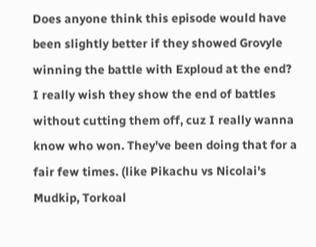Does anyone think this episode would have been slightly better if they showed Grovyle winning the battle with Exploud at the end? I really wish they show the end of battles without cutting them off, cuz I really wanna know who won. They've been doing that for a fair few times. (like Pikachu vs Nicolai's Mudkip, Torkoal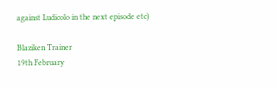against Ludicolo in the next episode etc)

Blaziken Trainer
19th February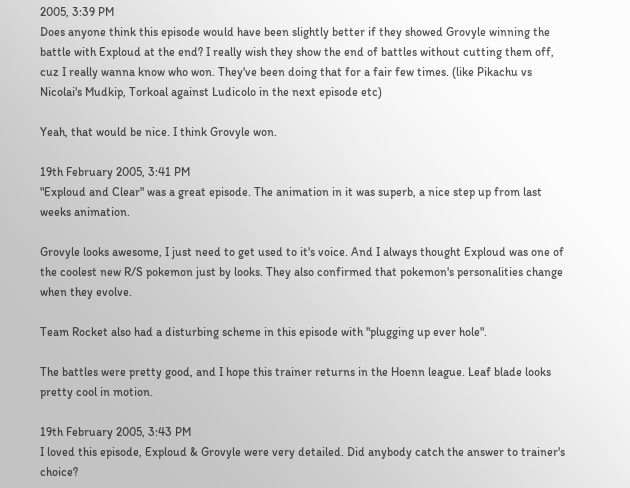2005, 3:39 PM
Does anyone think this episode would have been slightly better if they showed Grovyle winning the battle with Exploud at the end? I really wish they show the end of battles without cutting them off, cuz I really wanna know who won. They've been doing that for a fair few times. (like Pikachu vs Nicolai's Mudkip, Torkoal against Ludicolo in the next episode etc)

Yeah, that would be nice. I think Grovyle won.

19th February 2005, 3:41 PM
"Exploud and Clear" was a great episode. The animation in it was superb, a nice step up from last weeks animation.

Grovyle looks awesome, I just need to get used to it's voice. And I always thought Exploud was one of the coolest new R/S pokemon just by looks. They also confirmed that pokemon's personalities change when they evolve.

Team Rocket also had a disturbing scheme in this episode with "plugging up ever hole".

The battles were pretty good, and I hope this trainer returns in the Hoenn league. Leaf blade looks pretty cool in motion.

19th February 2005, 3:43 PM
I loved this episode, Exploud & Grovyle were very detailed. Did anybody catch the answer to trainer's choice?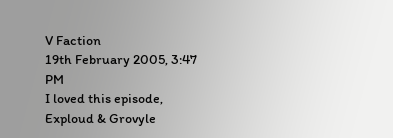V Faction
19th February 2005, 3:47 PM
I loved this episode, Exploud & Grovyle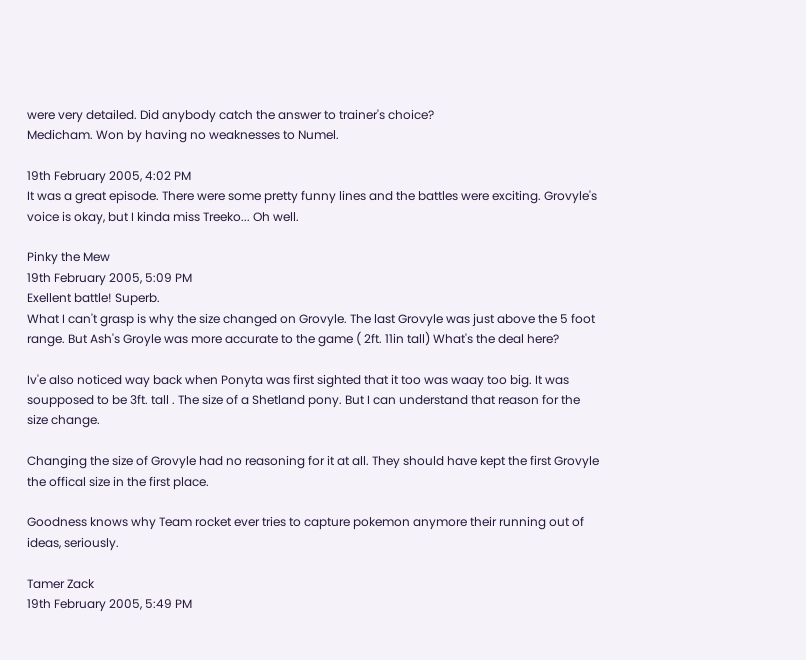were very detailed. Did anybody catch the answer to trainer's choice?
Medicham. Won by having no weaknesses to Numel.

19th February 2005, 4:02 PM
It was a great episode. There were some pretty funny lines and the battles were exciting. Grovyle's voice is okay, but I kinda miss Treeko... Oh well.

Pinky the Mew
19th February 2005, 5:09 PM
Exellent battle! Superb.
What I can't grasp is why the size changed on Grovyle. The last Grovyle was just above the 5 foot range. But Ash's Groyle was more accurate to the game ( 2ft. 11in tall) What's the deal here?

Iv'e also noticed way back when Ponyta was first sighted that it too was waay too big. It was soupposed to be 3ft. tall . The size of a Shetland pony. But I can understand that reason for the size change.

Changing the size of Grovyle had no reasoning for it at all. They should have kept the first Grovyle the offical size in the first place.

Goodness knows why Team rocket ever tries to capture pokemon anymore their running out of ideas, seriously.

Tamer Zack
19th February 2005, 5:49 PM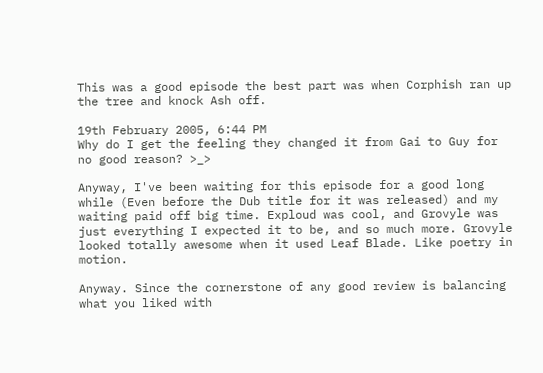This was a good episode the best part was when Corphish ran up the tree and knock Ash off.

19th February 2005, 6:44 PM
Why do I get the feeling they changed it from Gai to Guy for no good reason? >_>

Anyway, I've been waiting for this episode for a good long while (Even before the Dub title for it was released) and my waiting paid off big time. Exploud was cool, and Grovyle was just everything I expected it to be, and so much more. Grovyle looked totally awesome when it used Leaf Blade. Like poetry in motion.

Anyway. Since the cornerstone of any good review is balancing what you liked with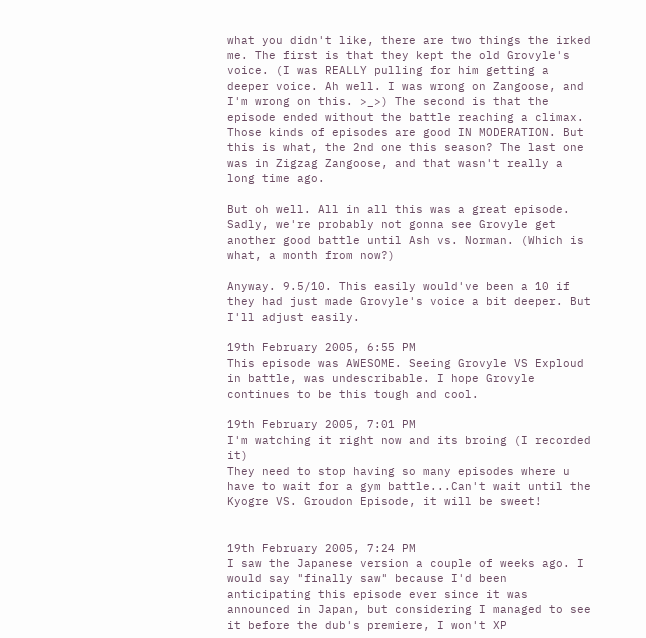what you didn't like, there are two things the irked me. The first is that they kept the old Grovyle's voice. (I was REALLY pulling for him getting a deeper voice. Ah well. I was wrong on Zangoose, and I'm wrong on this. >_>) The second is that the episode ended without the battle reaching a climax. Those kinds of episodes are good IN MODERATION. But this is what, the 2nd one this season? The last one was in Zigzag Zangoose, and that wasn't really a long time ago.

But oh well. All in all this was a great episode. Sadly, we're probably not gonna see Grovyle get another good battle until Ash vs. Norman. (Which is what, a month from now?)

Anyway. 9.5/10. This easily would've been a 10 if they had just made Grovyle's voice a bit deeper. But I'll adjust easily.

19th February 2005, 6:55 PM
This episode was AWESOME. Seeing Grovyle VS Exploud in battle, was undescribable. I hope Grovyle continues to be this tough and cool.

19th February 2005, 7:01 PM
I'm watching it right now and its broing (I recorded it)
They need to stop having so many episodes where u have to wait for a gym battle...Can't wait until the Kyogre VS. Groudon Episode, it will be sweet!


19th February 2005, 7:24 PM
I saw the Japanese version a couple of weeks ago. I would say "finally saw" because I'd been anticipating this episode ever since it was announced in Japan, but considering I managed to see it before the dub's premiere, I won't XP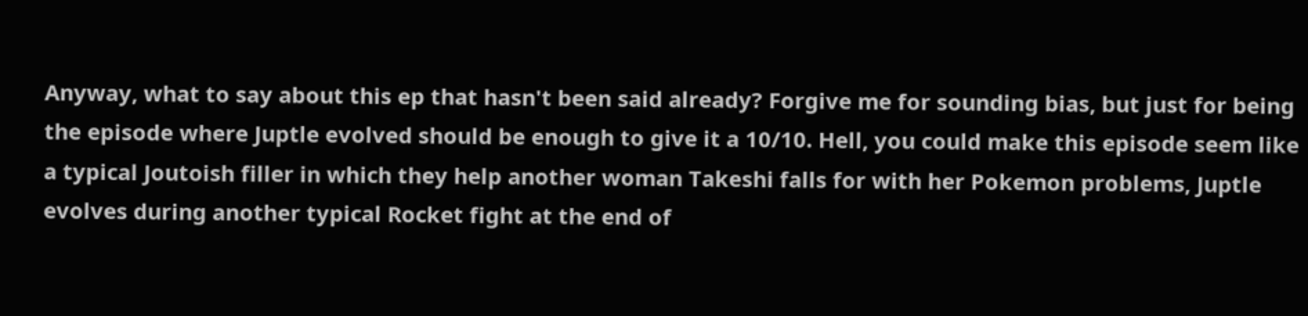Anyway, what to say about this ep that hasn't been said already? Forgive me for sounding bias, but just for being the episode where Juptle evolved should be enough to give it a 10/10. Hell, you could make this episode seem like a typical Joutoish filler in which they help another woman Takeshi falls for with her Pokemon problems, Juptle evolves during another typical Rocket fight at the end of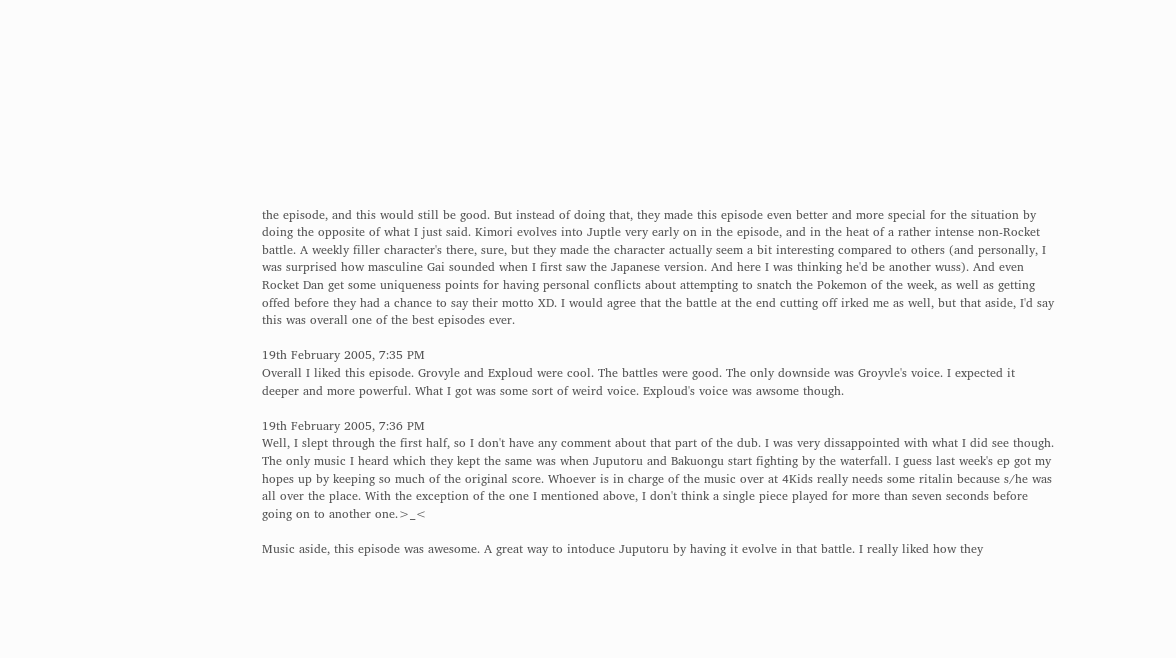the episode, and this would still be good. But instead of doing that, they made this episode even better and more special for the situation by doing the opposite of what I just said. Kimori evolves into Juptle very early on in the episode, and in the heat of a rather intense non-Rocket battle. A weekly filler character's there, sure, but they made the character actually seem a bit interesting compared to others (and personally, I was surprised how masculine Gai sounded when I first saw the Japanese version. And here I was thinking he'd be another wuss). And even Rocket Dan get some uniqueness points for having personal conflicts about attempting to snatch the Pokemon of the week, as well as getting offed before they had a chance to say their motto XD. I would agree that the battle at the end cutting off irked me as well, but that aside, I'd say this was overall one of the best episodes ever.

19th February 2005, 7:35 PM
Overall I liked this episode. Grovyle and Exploud were cool. The battles were good. The only downside was Groyvle's voice. I expected it deeper and more powerful. What I got was some sort of weird voice. Exploud's voice was awsome though.

19th February 2005, 7:36 PM
Well, I slept through the first half, so I don't have any comment about that part of the dub. I was very dissappointed with what I did see though. The only music I heard which they kept the same was when Juputoru and Bakuongu start fighting by the waterfall. I guess last week's ep got my hopes up by keeping so much of the original score. Whoever is in charge of the music over at 4Kids really needs some ritalin because s/he was all over the place. With the exception of the one I mentioned above, I don't think a single piece played for more than seven seconds before going on to another one.>_<

Music aside, this episode was awesome. A great way to intoduce Juputoru by having it evolve in that battle. I really liked how they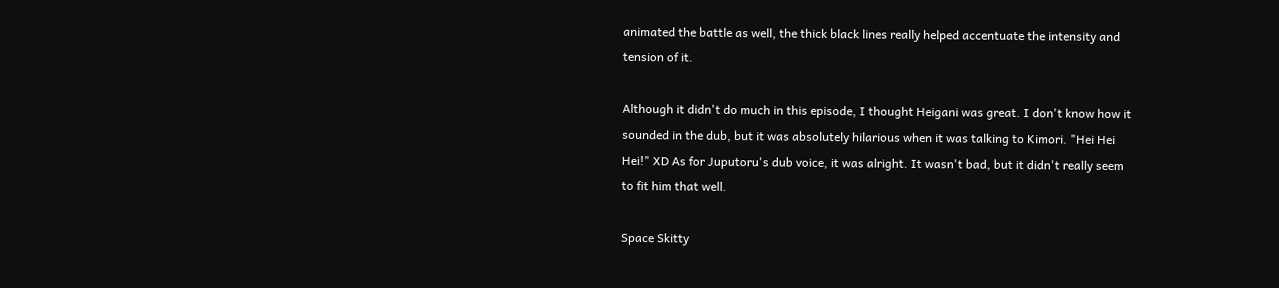animated the battle as well, the thick black lines really helped accentuate the intensity and tension of it.

Although it didn't do much in this episode, I thought Heigani was great. I don't know how it sounded in the dub, but it was absolutely hilarious when it was talking to Kimori. "Hei Hei Hei!" XD As for Juputoru's dub voice, it was alright. It wasn't bad, but it didn't really seem to fit him that well.

Space Skitty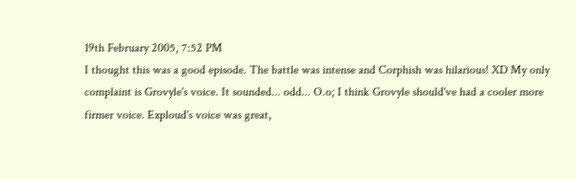19th February 2005, 7:52 PM
I thought this was a good episode. The battle was intense and Corphish was hilarious! XD My only complaint is Grovyle's voice. It sounded... odd... O.o; I think Grovyle should've had a cooler more firmer voice. Exploud's voice was great,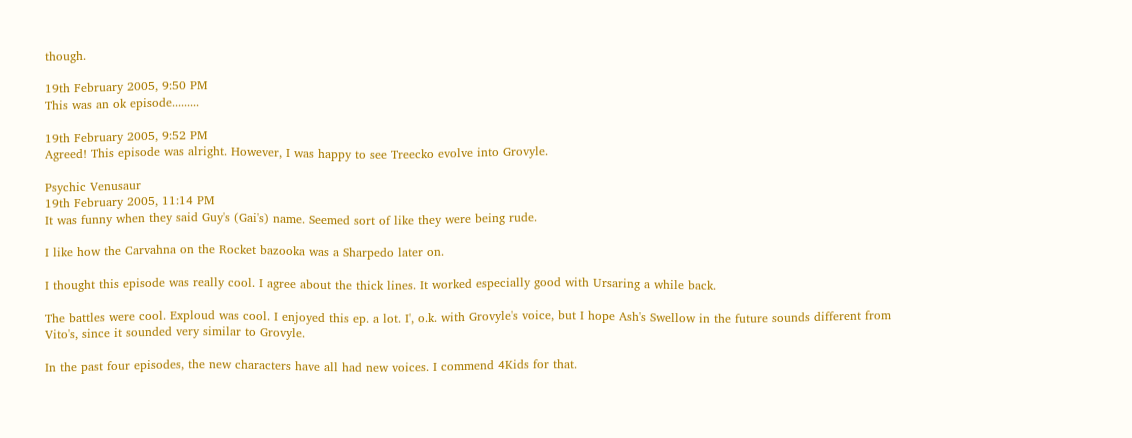though.

19th February 2005, 9:50 PM
This was an ok episode.........

19th February 2005, 9:52 PM
Agreed! This episode was alright. However, I was happy to see Treecko evolve into Grovyle.

Psychic Venusaur
19th February 2005, 11:14 PM
It was funny when they said Guy's (Gai's) name. Seemed sort of like they were being rude.

I like how the Carvahna on the Rocket bazooka was a Sharpedo later on.

I thought this episode was really cool. I agree about the thick lines. It worked especially good with Ursaring a while back.

The battles were cool. Exploud was cool. I enjoyed this ep. a lot. I', o.k. with Grovyle's voice, but I hope Ash's Swellow in the future sounds different from Vito's, since it sounded very similar to Grovyle.

In the past four episodes, the new characters have all had new voices. I commend 4Kids for that.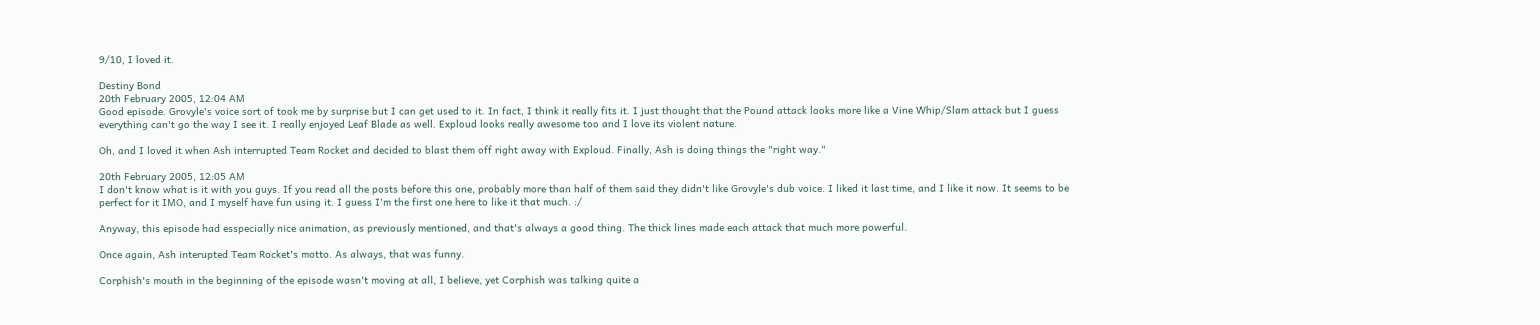9/10, I loved it.

Destiny Bond
20th February 2005, 12:04 AM
Good episode. Grovyle's voice sort of took me by surprise but I can get used to it. In fact, I think it really fits it. I just thought that the Pound attack looks more like a Vine Whip/Slam attack but I guess everything can't go the way I see it. I really enjoyed Leaf Blade as well. Exploud looks really awesome too and I love its violent nature.

Oh, and I loved it when Ash interrupted Team Rocket and decided to blast them off right away with Exploud. Finally, Ash is doing things the "right way."

20th February 2005, 12:05 AM
I don't know what is it with you guys. If you read all the posts before this one, probably more than half of them said they didn't like Grovyle's dub voice. I liked it last time, and I like it now. It seems to be perfect for it IMO, and I myself have fun using it. I guess I'm the first one here to like it that much. :/

Anyway, this episode had esspecially nice animation, as previously mentioned, and that's always a good thing. The thick lines made each attack that much more powerful.

Once again, Ash interupted Team Rocket's motto. As always, that was funny.

Corphish's mouth in the beginning of the episode wasn't moving at all, I believe, yet Corphish was talking quite a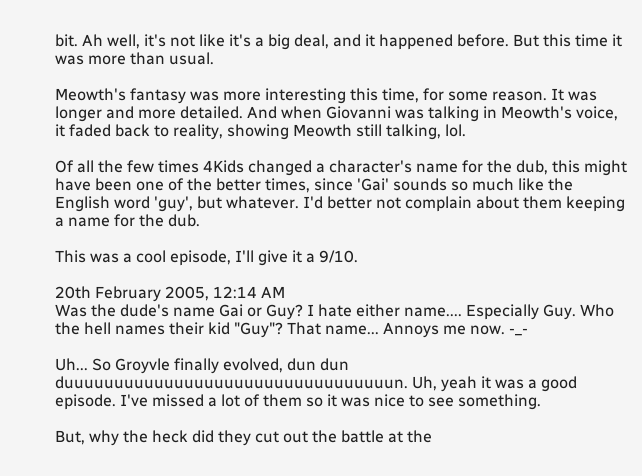bit. Ah well, it's not like it's a big deal, and it happened before. But this time it was more than usual.

Meowth's fantasy was more interesting this time, for some reason. It was longer and more detailed. And when Giovanni was talking in Meowth's voice, it faded back to reality, showing Meowth still talking, lol.

Of all the few times 4Kids changed a character's name for the dub, this might have been one of the better times, since 'Gai' sounds so much like the English word 'guy', but whatever. I'd better not complain about them keeping a name for the dub.

This was a cool episode, I'll give it a 9/10.

20th February 2005, 12:14 AM
Was the dude's name Gai or Guy? I hate either name.... Especially Guy. Who the hell names their kid "Guy"? That name... Annoys me now. -_-

Uh... So Groyvle finally evolved, dun dun duuuuuuuuuuuuuuuuuuuuuuuuuuuuuuuuun. Uh, yeah it was a good episode. I've missed a lot of them so it was nice to see something.

But, why the heck did they cut out the battle at the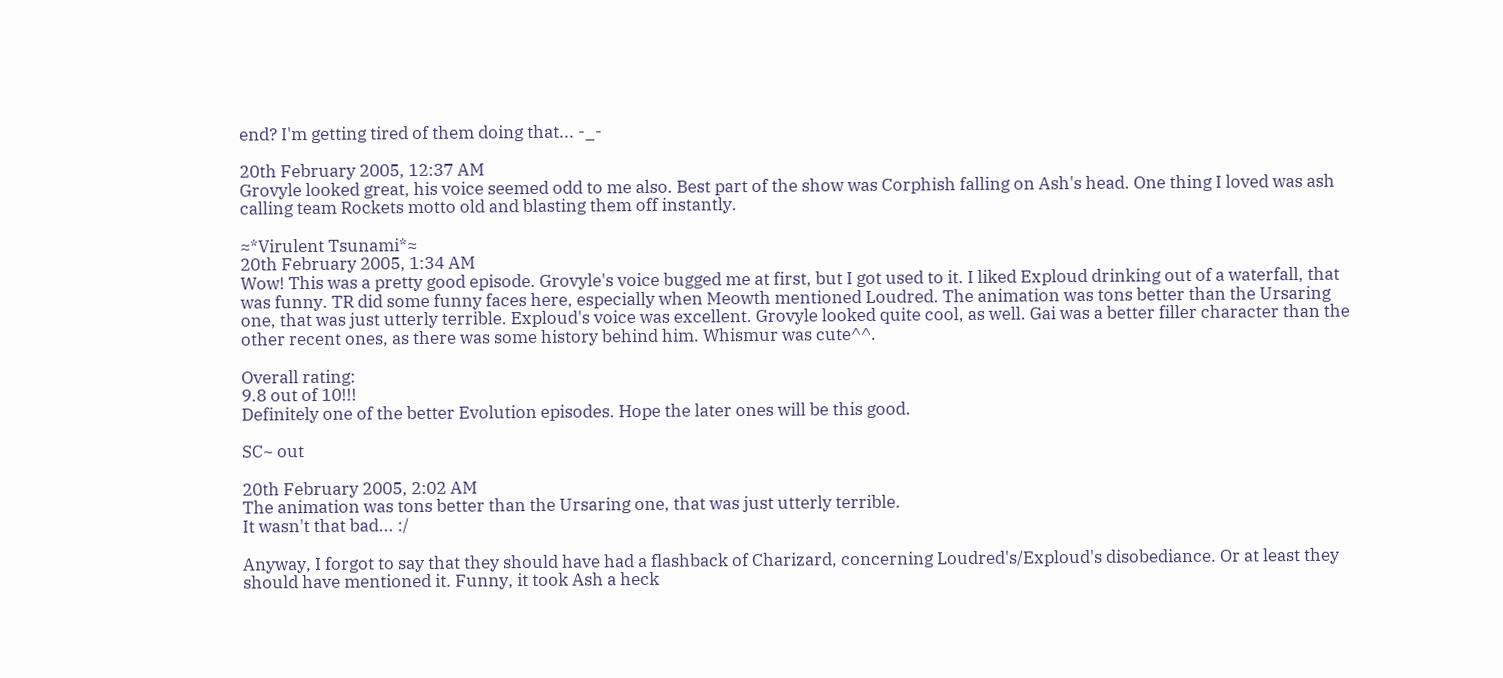end? I'm getting tired of them doing that... -_-

20th February 2005, 12:37 AM
Grovyle looked great, his voice seemed odd to me also. Best part of the show was Corphish falling on Ash's head. One thing I loved was ash calling team Rockets motto old and blasting them off instantly.

≈*Virulent Tsunami*≈
20th February 2005, 1:34 AM
Wow! This was a pretty good episode. Grovyle's voice bugged me at first, but I got used to it. I liked Exploud drinking out of a waterfall, that was funny. TR did some funny faces here, especially when Meowth mentioned Loudred. The animation was tons better than the Ursaring one, that was just utterly terrible. Exploud's voice was excellent. Grovyle looked quite cool, as well. Gai was a better filler character than the other recent ones, as there was some history behind him. Whismur was cute^^.

Overall rating:
9.8 out of 10!!!
Definitely one of the better Evolution episodes. Hope the later ones will be this good.

SC~ out

20th February 2005, 2:02 AM
The animation was tons better than the Ursaring one, that was just utterly terrible.
It wasn't that bad... :/

Anyway, I forgot to say that they should have had a flashback of Charizard, concerning Loudred's/Exploud's disobediance. Or at least they should have mentioned it. Funny, it took Ash a heck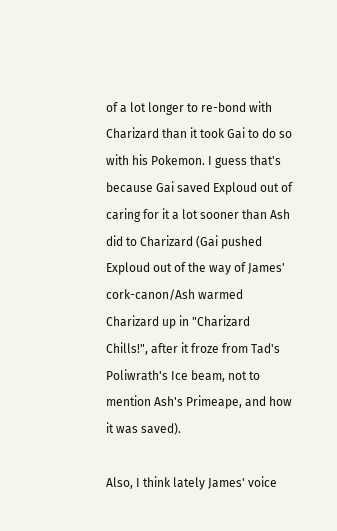of a lot longer to re-bond with Charizard than it took Gai to do so with his Pokemon. I guess that's because Gai saved Exploud out of caring for it a lot sooner than Ash did to Charizard (Gai pushed Exploud out of the way of James' cork-canon/Ash warmed Charizard up in "Charizard Chills!", after it froze from Tad's Poliwrath's Ice beam, not to mention Ash's Primeape, and how it was saved).

Also, I think lately James' voice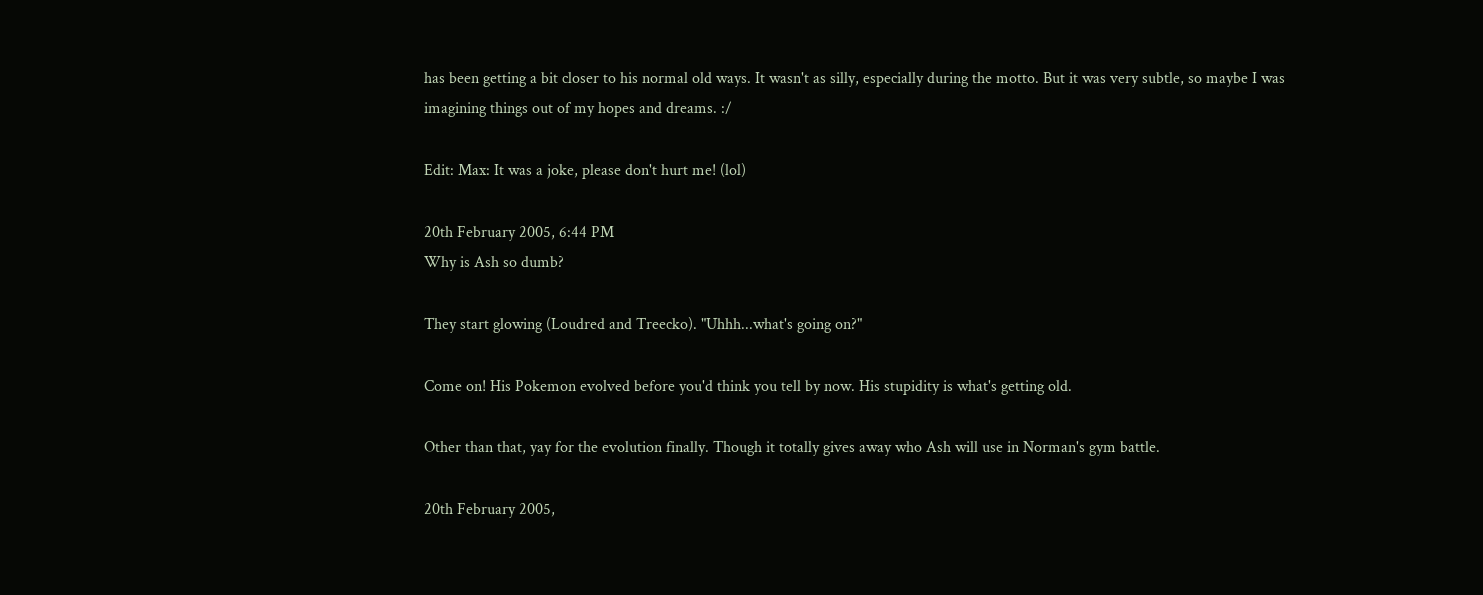has been getting a bit closer to his normal old ways. It wasn't as silly, especially during the motto. But it was very subtle, so maybe I was imagining things out of my hopes and dreams. :/

Edit: Max: It was a joke, please don't hurt me! (lol)

20th February 2005, 6:44 PM
Why is Ash so dumb?

They start glowing (Loudred and Treecko). "Uhhh...what's going on?"

Come on! His Pokemon evolved before you'd think you tell by now. His stupidity is what's getting old.

Other than that, yay for the evolution finally. Though it totally gives away who Ash will use in Norman's gym battle.

20th February 2005,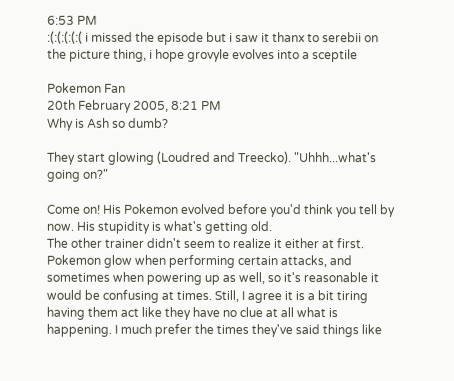6:53 PM
:(:(:(:(:( i missed the episode but i saw it thanx to serebii on the picture thing, i hope grovyle evolves into a sceptile

Pokemon Fan
20th February 2005, 8:21 PM
Why is Ash so dumb?

They start glowing (Loudred and Treecko). "Uhhh...what's going on?"

Come on! His Pokemon evolved before you'd think you tell by now. His stupidity is what's getting old.
The other trainer didn't seem to realize it either at first. Pokemon glow when performing certain attacks, and sometimes when powering up as well, so it's reasonable it would be confusing at times. Still, I agree it is a bit tiring having them act like they have no clue at all what is happening. I much prefer the times they've said things like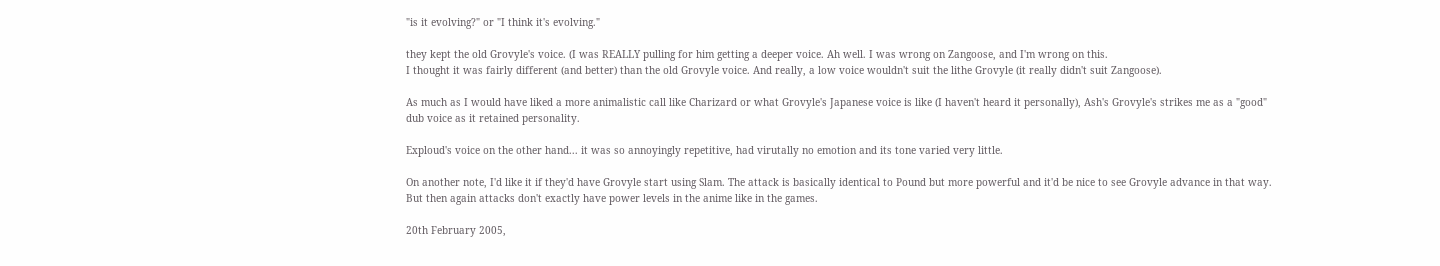"is it evolving?" or "I think it's evolving."

they kept the old Grovyle's voice. (I was REALLY pulling for him getting a deeper voice. Ah well. I was wrong on Zangoose, and I'm wrong on this.
I thought it was fairly different (and better) than the old Grovyle voice. And really, a low voice wouldn't suit the lithe Grovyle (it really didn't suit Zangoose).

As much as I would have liked a more animalistic call like Charizard or what Grovyle's Japanese voice is like (I haven't heard it personally), Ash's Grovyle's strikes me as a "good" dub voice as it retained personality.

Exploud's voice on the other hand... it was so annoyingly repetitive, had virutally no emotion and its tone varied very little.

On another note, I'd like it if they'd have Grovyle start using Slam. The attack is basically identical to Pound but more powerful and it'd be nice to see Grovyle advance in that way. But then again attacks don't exactly have power levels in the anime like in the games.

20th February 2005,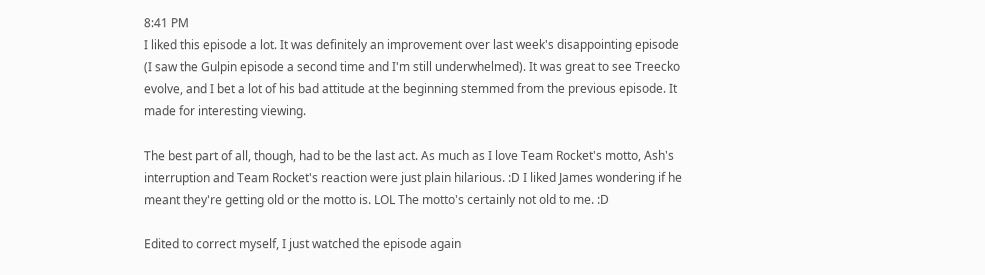8:41 PM
I liked this episode a lot. It was definitely an improvement over last week's disappointing episode (I saw the Gulpin episode a second time and I'm still underwhelmed). It was great to see Treecko evolve, and I bet a lot of his bad attitude at the beginning stemmed from the previous episode. It made for interesting viewing.

The best part of all, though, had to be the last act. As much as I love Team Rocket's motto, Ash's interruption and Team Rocket's reaction were just plain hilarious. :D I liked James wondering if he meant they're getting old or the motto is. LOL The motto's certainly not old to me. :D

Edited to correct myself, I just watched the episode again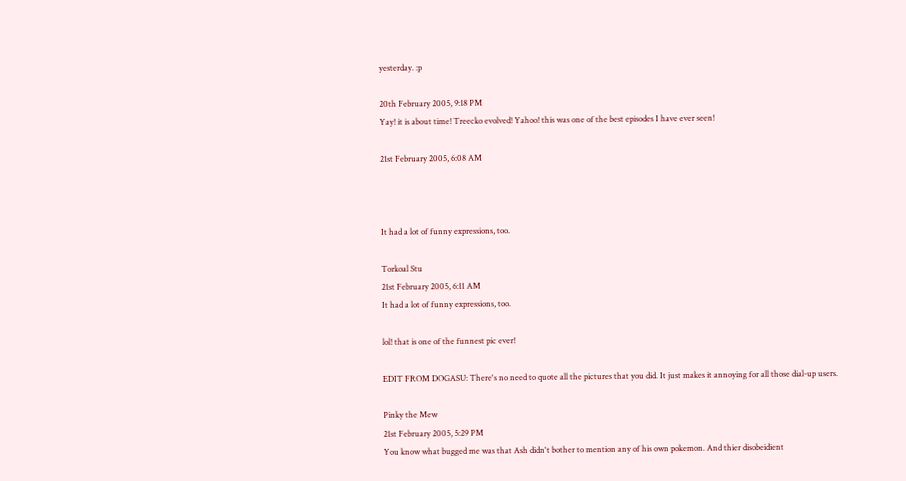yesterday. :p

20th February 2005, 9:18 PM
Yay! it is about time! Treecko evolved! Yahoo! this was one of the best episodes I have ever seen!

21st February 2005, 6:08 AM



It had a lot of funny expressions, too.

Torkoal Stu
21st February 2005, 6:11 AM
It had a lot of funny expressions, too.

lol! that is one of the funnest pic ever!

EDIT FROM DOGASU: There's no need to quote all the pictures that you did. It just makes it annoying for all those dial-up users.

Pinky the Mew
21st February 2005, 5:29 PM
You know what bugged me was that Ash didn't bother to mention any of his own pokemon. And thier disobeidient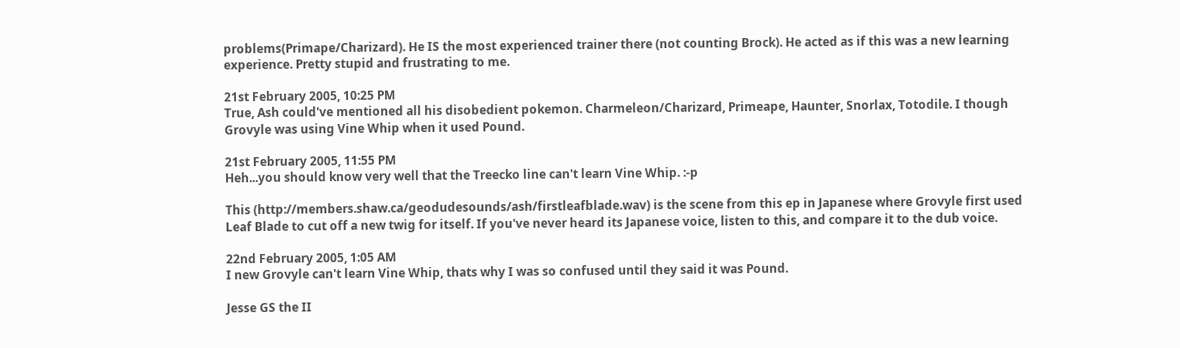problems(Primape/Charizard). He IS the most experienced trainer there (not counting Brock). He acted as if this was a new learning experience. Pretty stupid and frustrating to me.

21st February 2005, 10:25 PM
True, Ash could've mentioned all his disobedient pokemon. Charmeleon/Charizard, Primeape, Haunter, Snorlax, Totodile. I though Grovyle was using Vine Whip when it used Pound.

21st February 2005, 11:55 PM
Heh...you should know very well that the Treecko line can't learn Vine Whip. :-p

This (http://members.shaw.ca/geodudesounds/ash/firstleafblade.wav) is the scene from this ep in Japanese where Grovyle first used Leaf Blade to cut off a new twig for itself. If you've never heard its Japanese voice, listen to this, and compare it to the dub voice.

22nd February 2005, 1:05 AM
I new Grovyle can't learn Vine Whip, thats why I was so confused until they said it was Pound.

Jesse GS the II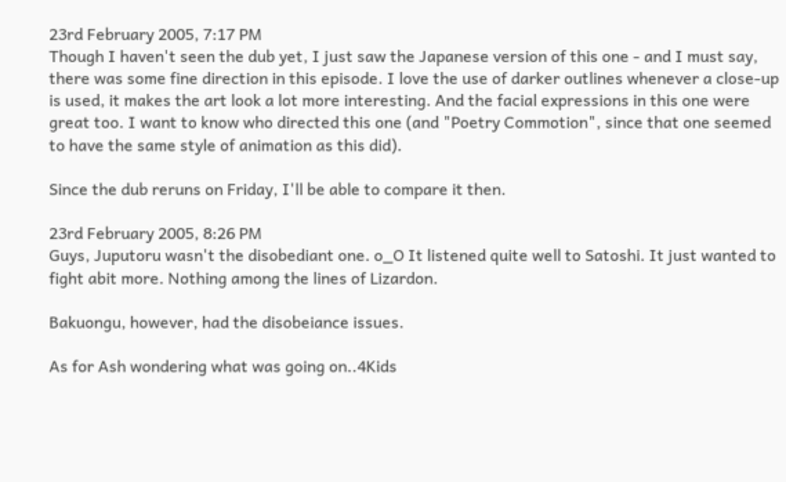23rd February 2005, 7:17 PM
Though I haven't seen the dub yet, I just saw the Japanese version of this one - and I must say, there was some fine direction in this episode. I love the use of darker outlines whenever a close-up is used, it makes the art look a lot more interesting. And the facial expressions in this one were great too. I want to know who directed this one (and "Poetry Commotion", since that one seemed to have the same style of animation as this did).

Since the dub reruns on Friday, I'll be able to compare it then.

23rd February 2005, 8:26 PM
Guys, Juputoru wasn't the disobediant one. o_O It listened quite well to Satoshi. It just wanted to fight abit more. Nothing among the lines of Lizardon.

Bakuongu, however, had the disobeiance issues.

As for Ash wondering what was going on..4Kids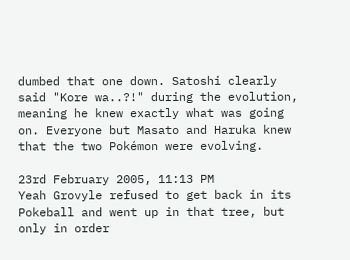dumbed that one down. Satoshi clearly said "Kore wa..?!" during the evolution, meaning he knew exactly what was going on. Everyone but Masato and Haruka knew that the two Pokémon were evolving.

23rd February 2005, 11:13 PM
Yeah Grovyle refused to get back in its Pokeball and went up in that tree, but only in order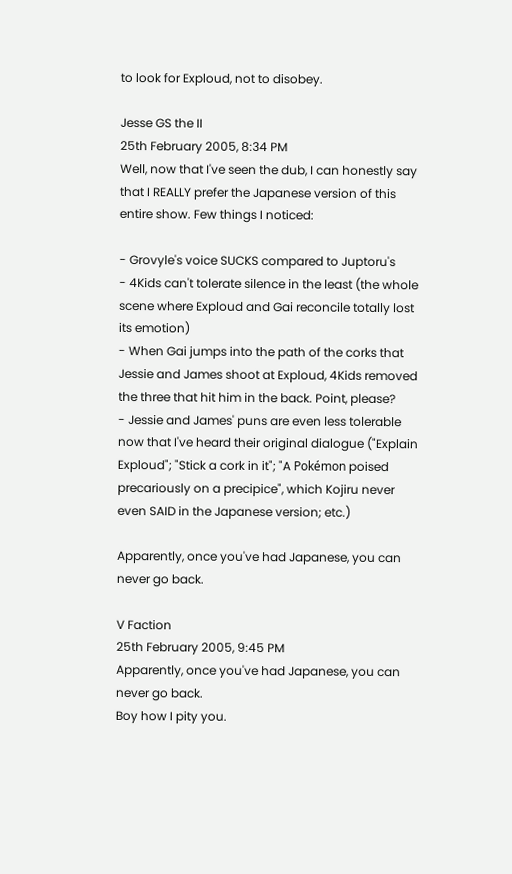to look for Exploud, not to disobey.

Jesse GS the II
25th February 2005, 8:34 PM
Well, now that I've seen the dub, I can honestly say that I REALLY prefer the Japanese version of this entire show. Few things I noticed:

- Grovyle's voice SUCKS compared to Juptoru's
- 4Kids can't tolerate silence in the least (the whole scene where Exploud and Gai reconcile totally lost its emotion)
- When Gai jumps into the path of the corks that Jessie and James shoot at Exploud, 4Kids removed the three that hit him in the back. Point, please?
- Jessie and James' puns are even less tolerable now that I've heard their original dialogue ("Explain Exploud"; "Stick a cork in it"; "A Pokémon poised precariously on a precipice", which Kojiru never even SAID in the Japanese version; etc.)

Apparently, once you've had Japanese, you can never go back.

V Faction
25th February 2005, 9:45 PM
Apparently, once you've had Japanese, you can never go back.
Boy how I pity you.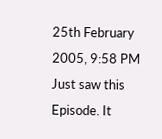25th February 2005, 9:58 PM
Just saw this Episode. It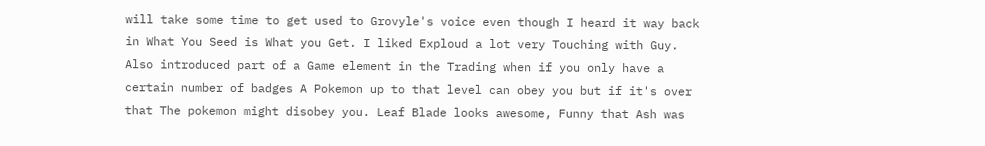will take some time to get used to Grovyle's voice even though I heard it way back in What You Seed is What you Get. I liked Exploud a lot very Touching with Guy. Also introduced part of a Game element in the Trading when if you only have a certain number of badges A Pokemon up to that level can obey you but if it's over that The pokemon might disobey you. Leaf Blade looks awesome, Funny that Ash was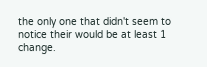the only one that didn't seem to notice their would be at least 1 change.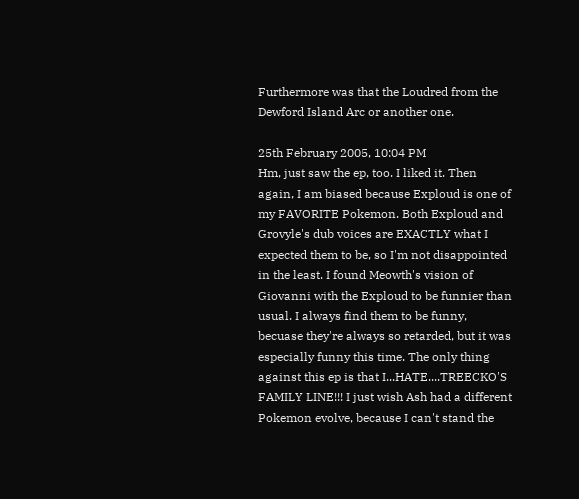Furthermore was that the Loudred from the Dewford Island Arc or another one.

25th February 2005, 10:04 PM
Hm, just saw the ep, too. I liked it. Then again, I am biased because Exploud is one of my FAVORITE Pokemon. Both Exploud and Grovyle's dub voices are EXACTLY what I expected them to be, so I'm not disappointed in the least. I found Meowth's vision of Giovanni with the Exploud to be funnier than usual. I always find them to be funny, becuase they're always so retarded, but it was especially funny this time. The only thing against this ep is that I...HATE....TREECKO'S FAMILY LINE!!! I just wish Ash had a different Pokemon evolve, because I can't stand the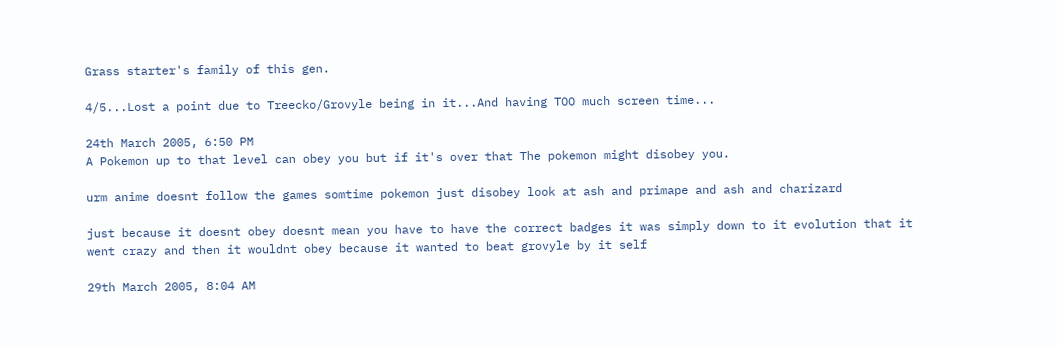Grass starter's family of this gen.

4/5...Lost a point due to Treecko/Grovyle being in it...And having TOO much screen time...

24th March 2005, 6:50 PM
A Pokemon up to that level can obey you but if it's over that The pokemon might disobey you.

urm anime doesnt follow the games somtime pokemon just disobey look at ash and primape and ash and charizard

just because it doesnt obey doesnt mean you have to have the correct badges it was simply down to it evolution that it went crazy and then it wouldnt obey because it wanted to beat grovyle by it self

29th March 2005, 8:04 AM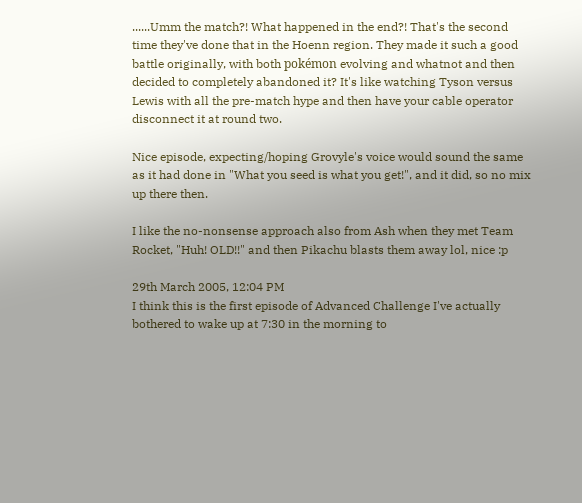......Umm the match?! What happened in the end?! That's the second time they've done that in the Hoenn region. They made it such a good battle originally, with both pokémon evolving and whatnot and then decided to completely abandoned it? It's like watching Tyson versus Lewis with all the pre-match hype and then have your cable operator disconnect it at round two.

Nice episode, expecting/hoping Grovyle's voice would sound the same as it had done in "What you seed is what you get!", and it did, so no mix up there then.

I like the no-nonsense approach also from Ash when they met Team Rocket, "Huh! OLD!!" and then Pikachu blasts them away lol, nice :p

29th March 2005, 12:04 PM
I think this is the first episode of Advanced Challenge I've actually bothered to wake up at 7:30 in the morning to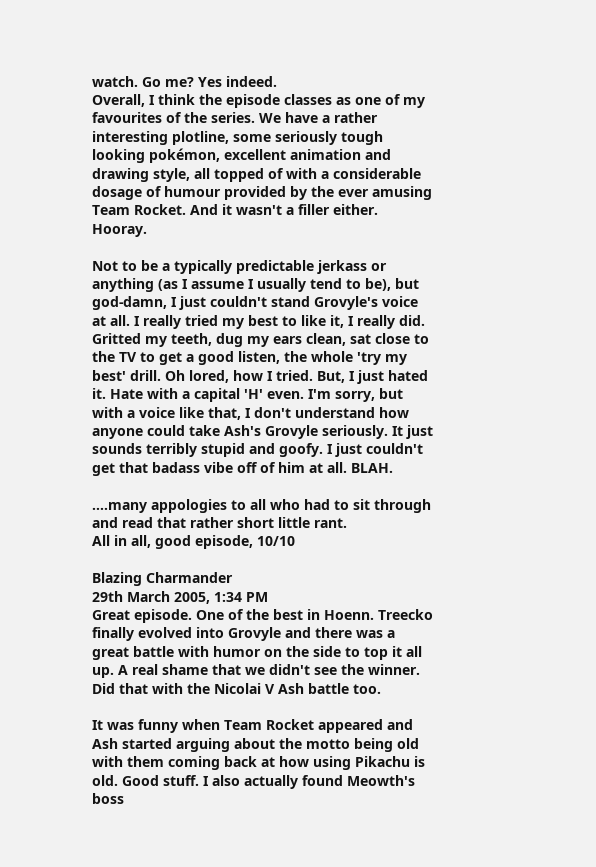watch. Go me? Yes indeed.
Overall, I think the episode classes as one of my favourites of the series. We have a rather interesting plotline, some seriously tough looking pokémon, excellent animation and drawing style, all topped of with a considerable dosage of humour provided by the ever amusing Team Rocket. And it wasn't a filler either. Hooray.

Not to be a typically predictable jerkass or anything (as I assume I usually tend to be), but god-damn, I just couldn't stand Grovyle's voice at all. I really tried my best to like it, I really did. Gritted my teeth, dug my ears clean, sat close to the TV to get a good listen, the whole 'try my best' drill. Oh lored, how I tried. But, I just hated it. Hate with a capital 'H' even. I'm sorry, but with a voice like that, I don't understand how anyone could take Ash's Grovyle seriously. It just sounds terribly stupid and goofy. I just couldn't get that badass vibe off of him at all. BLAH.

....many appologies to all who had to sit through and read that rather short little rant.
All in all, good episode, 10/10

Blazing Charmander
29th March 2005, 1:34 PM
Great episode. One of the best in Hoenn. Treecko finally evolved into Grovyle and there was a great battle with humor on the side to top it all up. A real shame that we didn't see the winner. Did that with the Nicolai V Ash battle too.

It was funny when Team Rocket appeared and Ash started arguing about the motto being old with them coming back at how using Pikachu is old. Good stuff. I also actually found Meowth's boss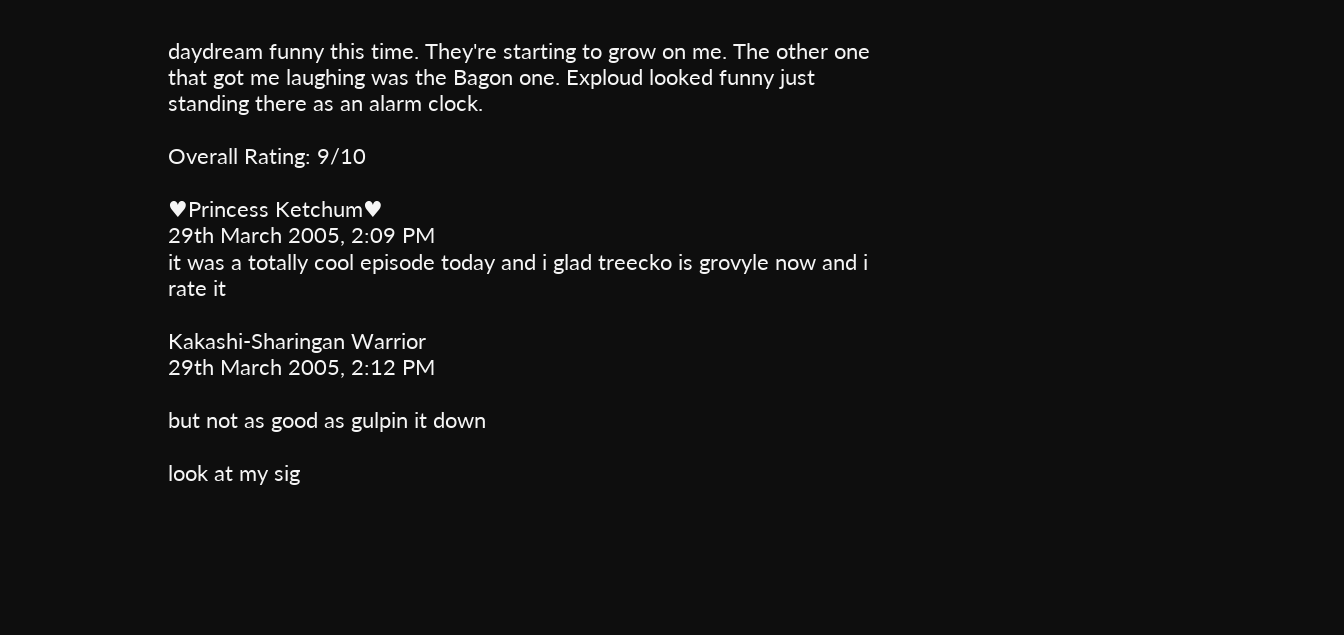daydream funny this time. They're starting to grow on me. The other one that got me laughing was the Bagon one. Exploud looked funny just standing there as an alarm clock.

Overall Rating: 9/10

♥Princess Ketchum♥
29th March 2005, 2:09 PM
it was a totally cool episode today and i glad treecko is grovyle now and i rate it

Kakashi-Sharingan Warrior
29th March 2005, 2:12 PM

but not as good as gulpin it down

look at my sig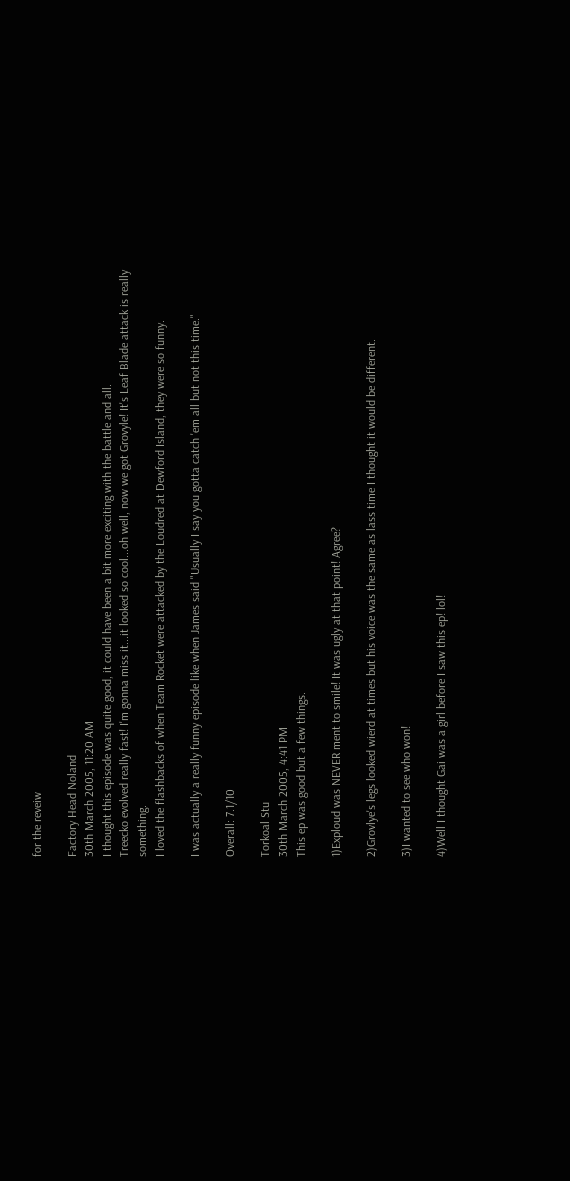for the reveiw

Factory Head Noland
30th March 2005, 11:20 AM
I thought this episode was quite good, it could have been a bit more exciting with the battle and all.
Treecko evolved really fast! I'm gonna miss it...it looked so cool...oh well, now we got Grovyle! It's Leaf Blade attack is really something.
I loved the flashbacks of when Team Rocket were attacked by the Loudred at Dewford Island, they were so funny.

I was actually a really funny episode like when James said "Usually I say you gotta catch 'em all but not this time."

Overall: 7.1/10

Torkoal Stu
30th March 2005, 4:41 PM
This ep was good but a few things.

1)Exploud was NEVER ment to smile! It was ugly at that point! Agree?

2)Grovlye's legs looked wierd at times but his voice was the same as lass time I thought it would be different.

3)I wanted to see who won!

4)Well I thought Gai was a girl before I saw this ep! lol!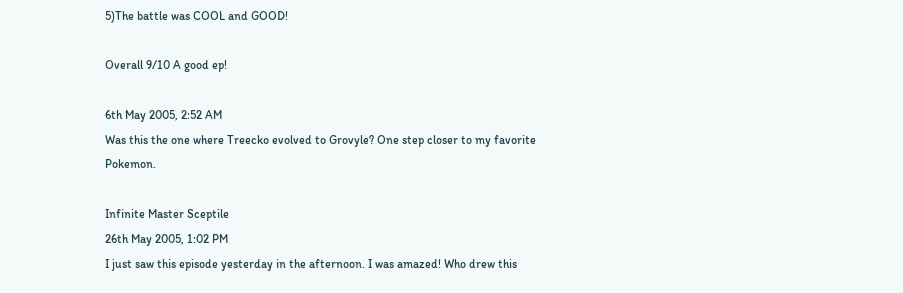5)The battle was COOL and GOOD!

Overall 9/10 A good ep!

6th May 2005, 2:52 AM
Was this the one where Treecko evolved to Grovyle? One step closer to my favorite Pokemon.

Infinite Master Sceptile
26th May 2005, 1:02 PM
I just saw this episode yesterday in the afternoon. I was amazed! Who drew this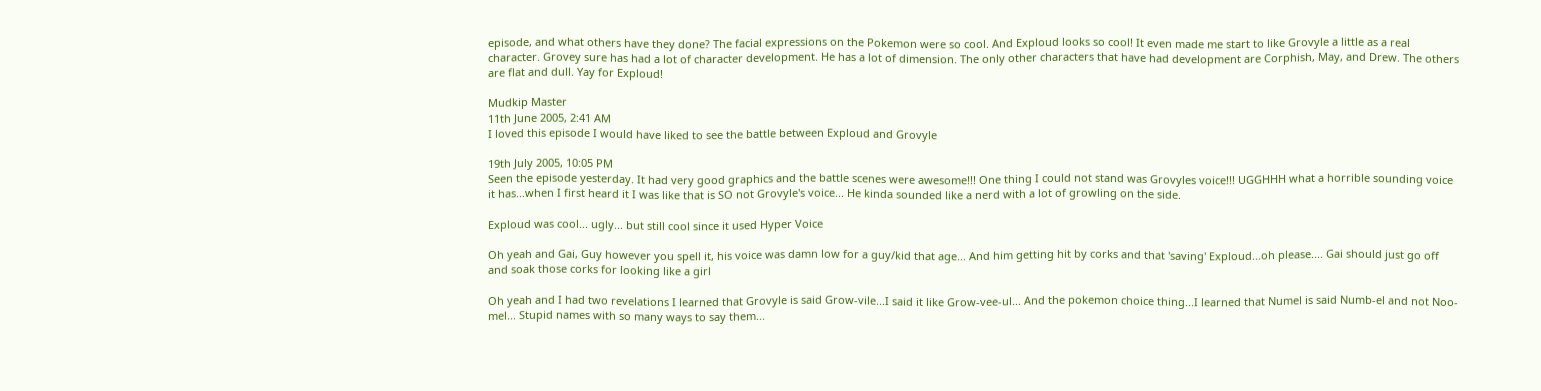episode, and what others have they done? The facial expressions on the Pokemon were so cool. And Exploud looks so cool! It even made me start to like Grovyle a little as a real character. Grovey sure has had a lot of character development. He has a lot of dimension. The only other characters that have had development are Corphish, May, and Drew. The others are flat and dull. Yay for Exploud!

Mudkip Master
11th June 2005, 2:41 AM
I loved this episode I would have liked to see the battle between Exploud and Grovyle

19th July 2005, 10:05 PM
Seen the episode yesterday. It had very good graphics and the battle scenes were awesome!!! One thing I could not stand was Grovyles voice!!! UGGHHH what a horrible sounding voice it has...when I first heard it I was like that is SO not Grovyle's voice... He kinda sounded like a nerd with a lot of growling on the side.

Exploud was cool... ugly... but still cool since it used Hyper Voice

Oh yeah and Gai, Guy however you spell it, his voice was damn low for a guy/kid that age... And him getting hit by corks and that 'saving' Exploud...oh please.... Gai should just go off and soak those corks for looking like a girl

Oh yeah and I had two revelations I learned that Grovyle is said Grow-vile...I said it like Grow-vee-ul... And the pokemon choice thing...I learned that Numel is said Numb-el and not Noo-mel... Stupid names with so many ways to say them...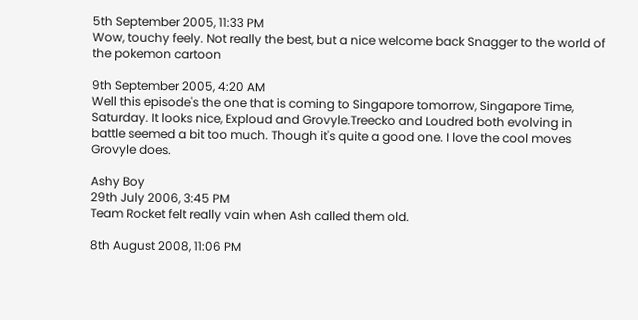5th September 2005, 11:33 PM
Wow, touchy feely. Not really the best, but a nice welcome back Snagger to the world of the pokemon cartoon

9th September 2005, 4:20 AM
Well this episode's the one that is coming to Singapore tomorrow, Singapore Time, Saturday. It looks nice, Exploud and Grovyle.Treecko and Loudred both evolving in battle seemed a bit too much. Though it's quite a good one. I love the cool moves Grovyle does.

Ashy Boy
29th July 2006, 3:45 PM
Team Rocket felt really vain when Ash called them old.

8th August 2008, 11:06 PM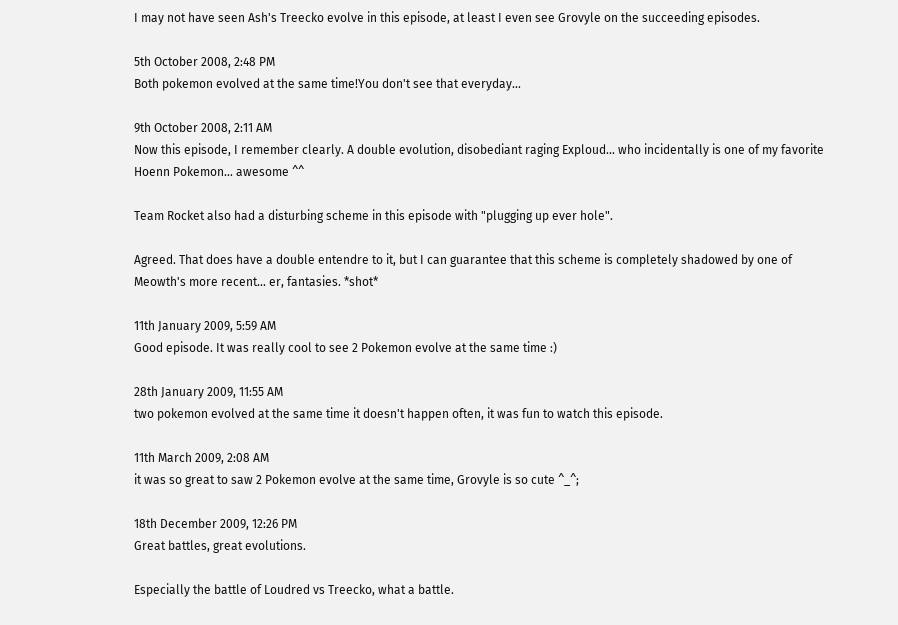I may not have seen Ash's Treecko evolve in this episode, at least I even see Grovyle on the succeeding episodes.

5th October 2008, 2:48 PM
Both pokemon evolved at the same time!You don't see that everyday...

9th October 2008, 2:11 AM
Now this episode, I remember clearly. A double evolution, disobediant raging Exploud... who incidentally is one of my favorite Hoenn Pokemon... awesome ^^

Team Rocket also had a disturbing scheme in this episode with "plugging up ever hole".

Agreed. That does have a double entendre to it, but I can guarantee that this scheme is completely shadowed by one of Meowth's more recent... er, fantasies. *shot*

11th January 2009, 5:59 AM
Good episode. It was really cool to see 2 Pokemon evolve at the same time :)

28th January 2009, 11:55 AM
two pokemon evolved at the same time it doesn't happen often, it was fun to watch this episode.

11th March 2009, 2:08 AM
it was so great to saw 2 Pokemon evolve at the same time, Grovyle is so cute ^_^;

18th December 2009, 12:26 PM
Great battles, great evolutions.

Especially the battle of Loudred vs Treecko, what a battle.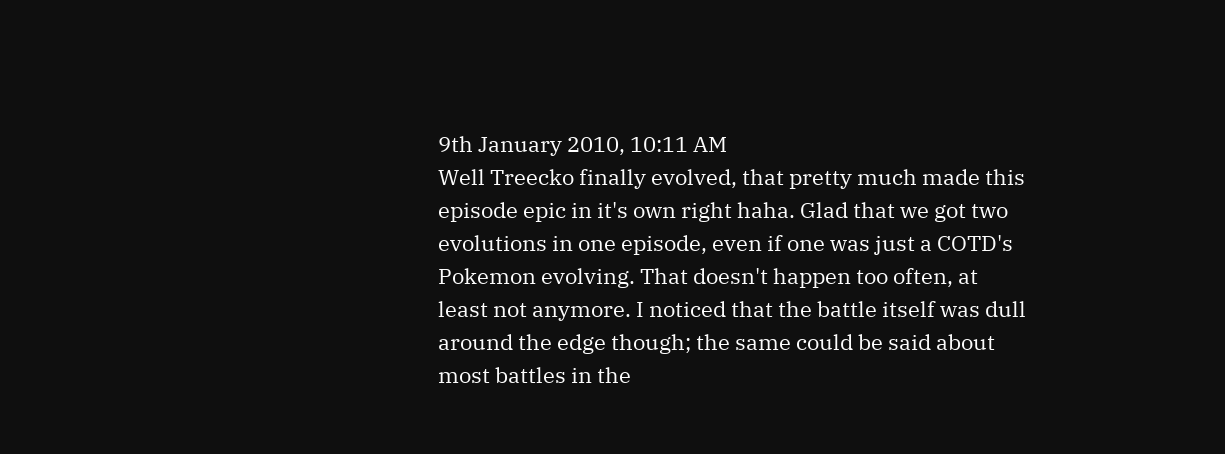9th January 2010, 10:11 AM
Well Treecko finally evolved, that pretty much made this episode epic in it's own right haha. Glad that we got two evolutions in one episode, even if one was just a COTD's Pokemon evolving. That doesn't happen too often, at least not anymore. I noticed that the battle itself was dull around the edge though; the same could be said about most battles in the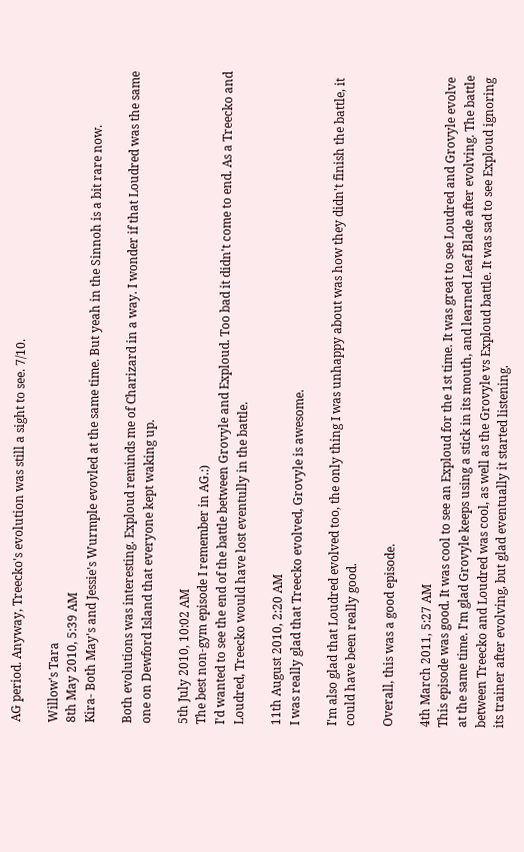AG period. Anyway, Treecko's evolution was still a sight to see. 7/10.

Willow's Tara
8th May 2010, 5:39 AM
Kira- Both May's and Jessie's Wurmple evovled at the same time. But yeah in the Sinnoh is a bit rare now.

Both evolutions was interesting. Exploud reminds me of Charizard in a way. I wonder if that Loudred was the same one on Dewford Island that everyone kept waking up.

5th July 2010, 10:02 AM
The best non-gym episode I remember in AG.:)
I'd wanted to see the end of the battle between Grovyle and Exploud. Too bad it didn't come to end. As a Treecko and Loudred, Treecko would have lost eventully in the battle.

11th August 2010, 2:20 AM
I was really glad that Treecko evolved, Grovyle is awesome.

I'm also glad that Loudred evolved too, the only thing I was unhappy about was how they didn't finish the battle, it could have been really good.

Overall, this was a good episode.

4th March 2011, 5:27 AM
This episode was good. It was cool to see an Exploud for the 1st time. It was great to see Loudred and Grovyle evolve at the same time. I'm glad Grovyle keeps using a stick in its mouth, and learned Leaf Blade after evolving. The battle between Treecko and Loudred was cool, as well as the Grovyle vs Exploud battle. It was sad to see Exploud ignoring its trainer after evolving, but glad eventually it started listening.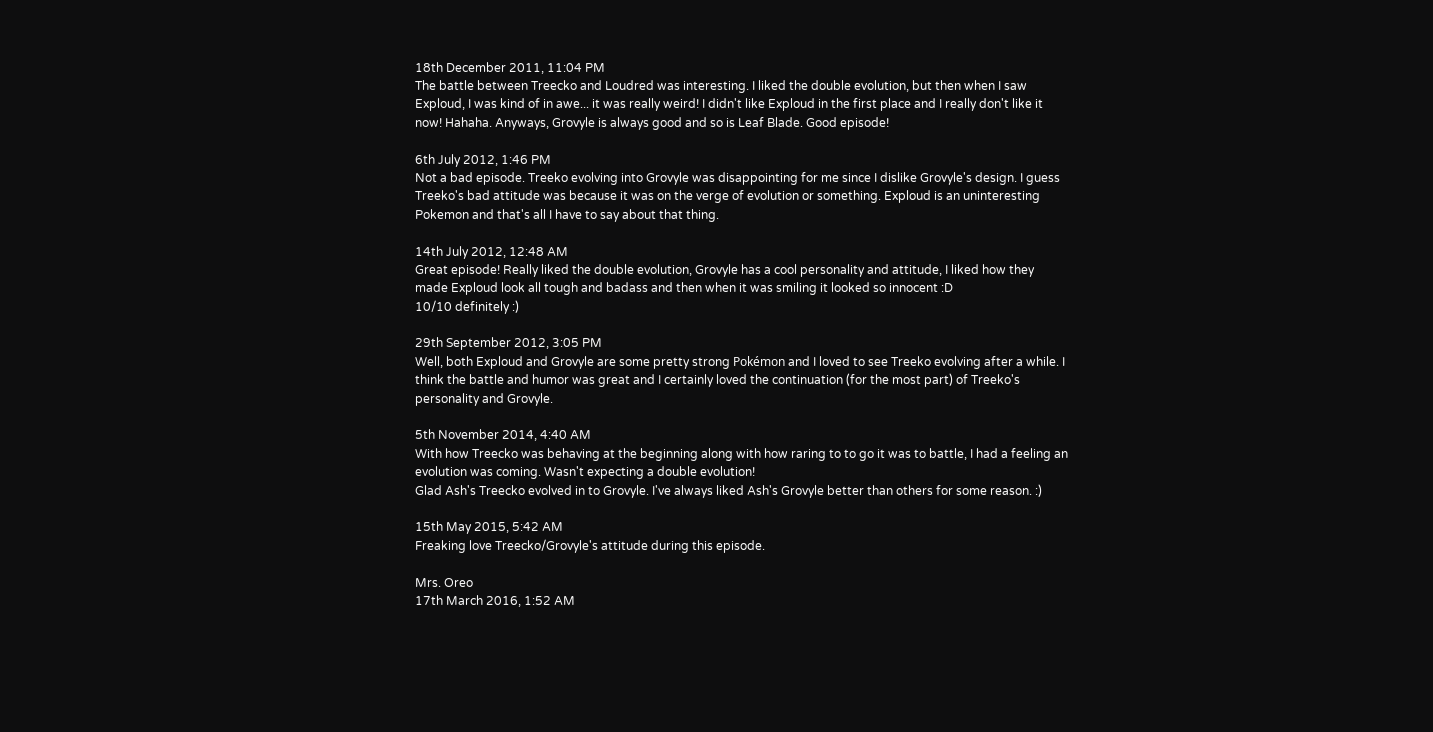18th December 2011, 11:04 PM
The battle between Treecko and Loudred was interesting. I liked the double evolution, but then when I saw Exploud, I was kind of in awe... it was really weird! I didn't like Exploud in the first place and I really don't like it now! Hahaha. Anyways, Grovyle is always good and so is Leaf Blade. Good episode!

6th July 2012, 1:46 PM
Not a bad episode. Treeko evolving into Grovyle was disappointing for me since I dislike Grovyle's design. I guess Treeko's bad attitude was because it was on the verge of evolution or something. Exploud is an uninteresting Pokemon and that's all I have to say about that thing.

14th July 2012, 12:48 AM
Great episode! Really liked the double evolution, Grovyle has a cool personality and attitude, I liked how they made Exploud look all tough and badass and then when it was smiling it looked so innocent :D
10/10 definitely :)

29th September 2012, 3:05 PM
Well, both Exploud and Grovyle are some pretty strong Pokémon and I loved to see Treeko evolving after a while. I think the battle and humor was great and I certainly loved the continuation (for the most part) of Treeko's personality and Grovyle.

5th November 2014, 4:40 AM
With how Treecko was behaving at the beginning along with how raring to to go it was to battle, I had a feeling an evolution was coming. Wasn't expecting a double evolution!
Glad Ash's Treecko evolved in to Grovyle. I've always liked Ash's Grovyle better than others for some reason. :)

15th May 2015, 5:42 AM
Freaking love Treecko/Grovyle's attitude during this episode.

Mrs. Oreo
17th March 2016, 1:52 AM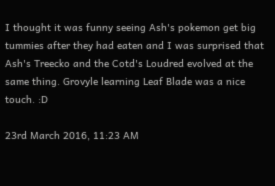I thought it was funny seeing Ash's pokemon get big tummies after they had eaten and I was surprised that Ash's Treecko and the Cotd's Loudred evolved at the same thing. Grovyle learning Leaf Blade was a nice touch. :D

23rd March 2016, 11:23 AM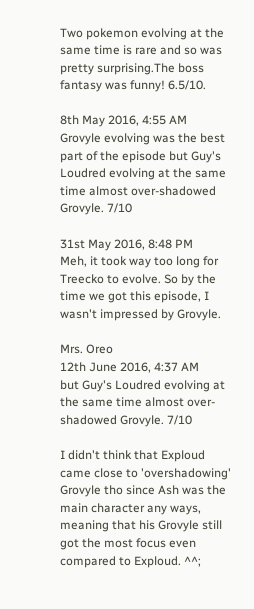Two pokemon evolving at the same time is rare and so was pretty surprising.The boss fantasy was funny! 6.5/10.

8th May 2016, 4:55 AM
Grovyle evolving was the best part of the episode but Guy's Loudred evolving at the same time almost over-shadowed Grovyle. 7/10

31st May 2016, 8:48 PM
Meh, it took way too long for Treecko to evolve. So by the time we got this episode, I wasn't impressed by Grovyle.

Mrs. Oreo
12th June 2016, 4:37 AM
but Guy's Loudred evolving at the same time almost over-shadowed Grovyle. 7/10

I didn't think that Exploud came close to 'overshadowing' Grovyle tho since Ash was the main character any ways, meaning that his Grovyle still got the most focus even compared to Exploud. ^^;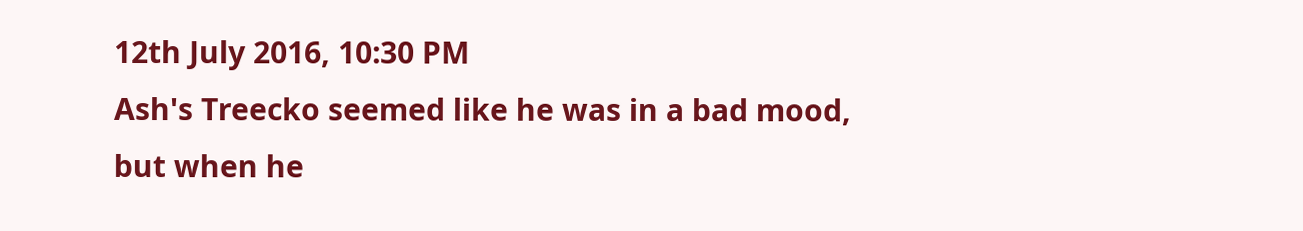12th July 2016, 10:30 PM
Ash's Treecko seemed like he was in a bad mood, but when he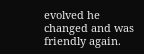evolved he changed and was friendly again.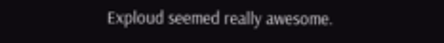Exploud seemed really awesome.